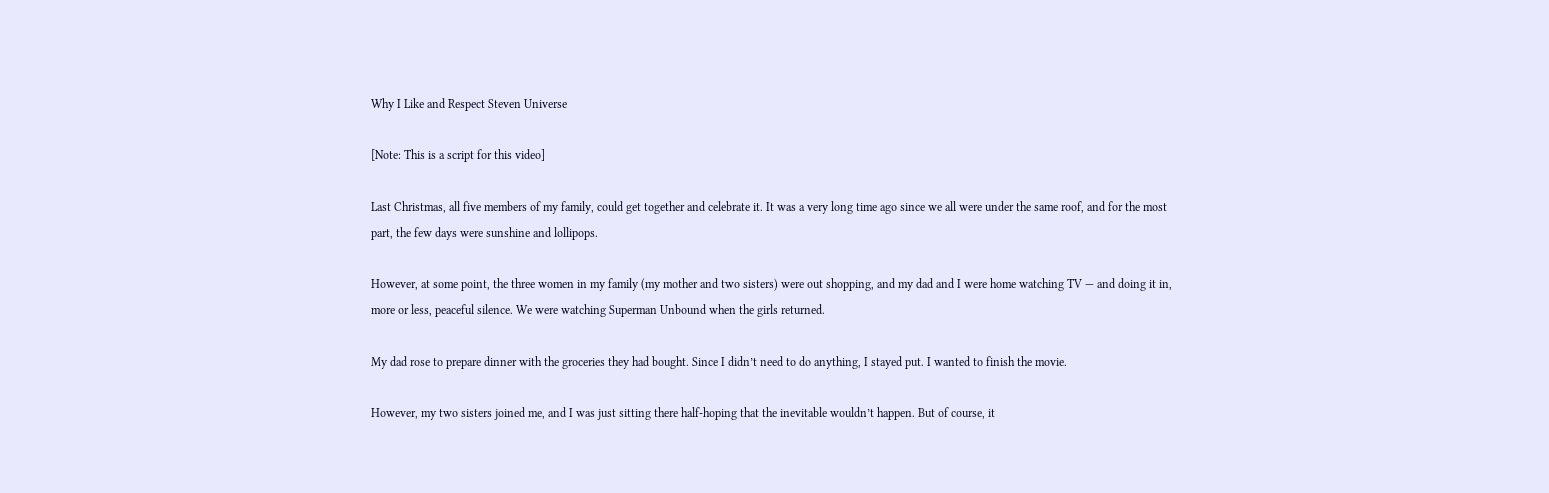Why I Like and Respect Steven Universe

[Note: This is a script for this video]

Last Christmas, all five members of my family, could get together and celebrate it. It was a very long time ago since we all were under the same roof, and for the most part, the few days were sunshine and lollipops.

However, at some point, the three women in my family (my mother and two sisters) were out shopping, and my dad and I were home watching TV — and doing it in, more or less, peaceful silence. We were watching Superman Unbound when the girls returned.

My dad rose to prepare dinner with the groceries they had bought. Since I didn’t need to do anything, I stayed put. I wanted to finish the movie.

However, my two sisters joined me, and I was just sitting there half-hoping that the inevitable wouldn’t happen. But of course, it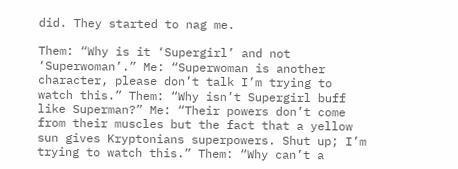did. They started to nag me.

Them: “Why is it ‘Supergirl’ and not ‘Superwoman’.” Me: “Superwoman is another character, please don’t talk I’m trying to watch this.” Them: “Why isn’t Supergirl buff like Superman?” Me: “Their powers don’t come from their muscles but the fact that a yellow sun gives Kryptonians superpowers. Shut up; I’m trying to watch this.” Them: “Why can’t a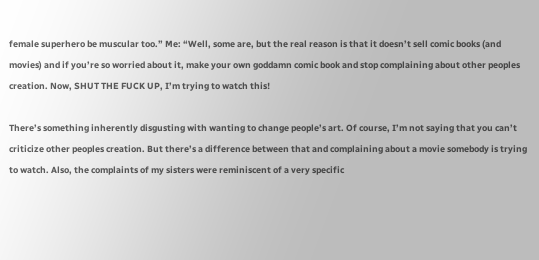female superhero be muscular too.” Me: “Well, some are, but the real reason is that it doesn’t sell comic books (and movies) and if you’re so worried about it, make your own goddamn comic book and stop complaining about other peoples creation. Now, SHUT THE FUCK UP, I’m trying to watch this!

There’s something inherently disgusting with wanting to change people’s art. Of course, I’m not saying that you can’t criticize other peoples creation. But there’s a difference between that and complaining about a movie somebody is trying to watch. Also, the complaints of my sisters were reminiscent of a very specific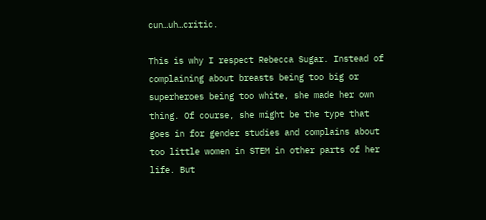cun…uh…critic.

This is why I respect Rebecca Sugar. Instead of complaining about breasts being too big or superheroes being too white, she made her own thing. Of course, she might be the type that goes in for gender studies and complains about too little women in STEM in other parts of her life. But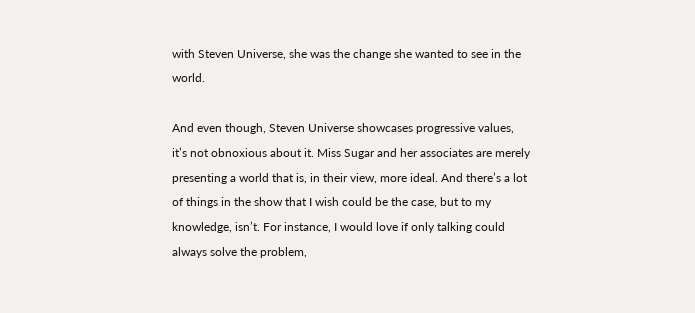with Steven Universe, she was the change she wanted to see in the world.

And even though, Steven Universe showcases progressive values, it’s not obnoxious about it. Miss Sugar and her associates are merely presenting a world that is, in their view, more ideal. And there’s a lot of things in the show that I wish could be the case, but to my knowledge, isn’t. For instance, I would love if only talking could always solve the problem,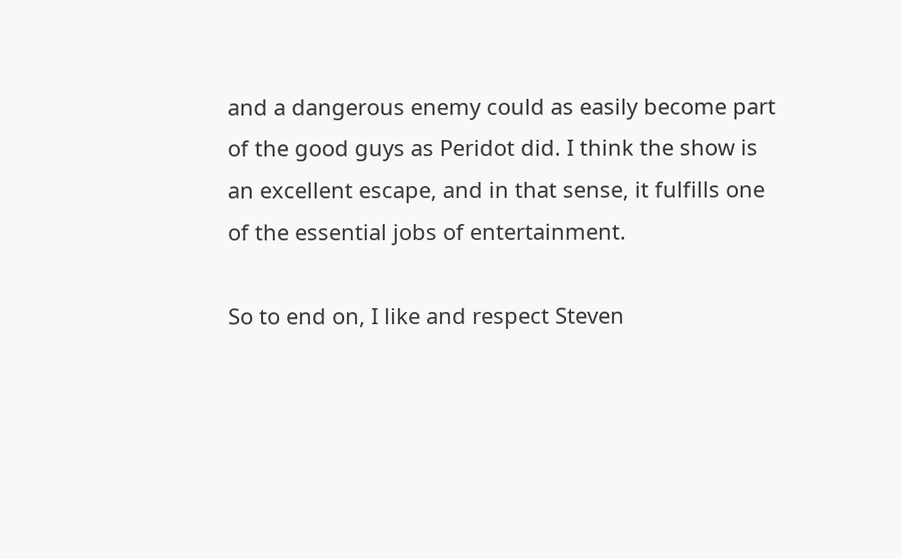and a dangerous enemy could as easily become part of the good guys as Peridot did. I think the show is an excellent escape, and in that sense, it fulfills one of the essential jobs of entertainment.

So to end on, I like and respect Steven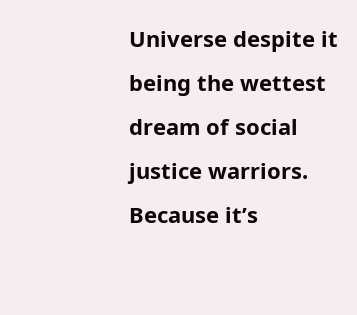Universe despite it being the wettest dream of social justice warriors. Because it’s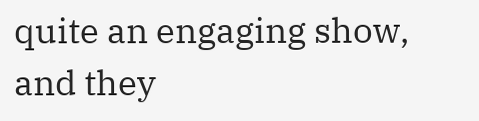quite an engaging show, and they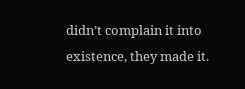didn’t complain it into existence, they made it.